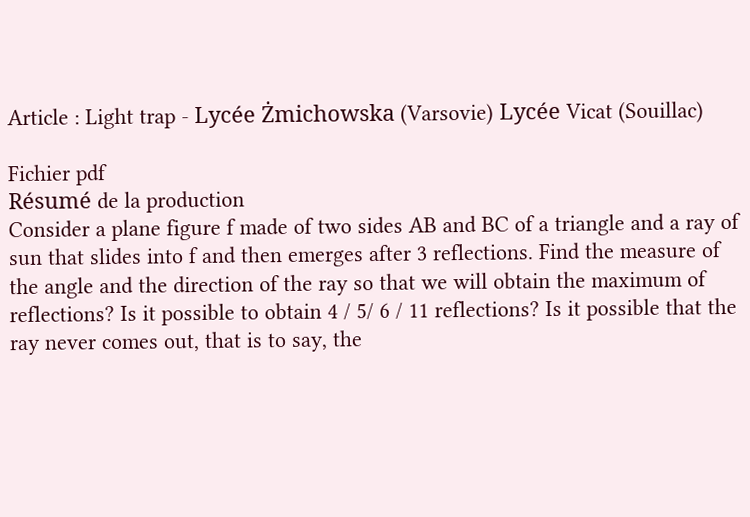Article : Light trap - Lycée Żmichowska (Varsovie) Lycée Vicat (Souillac)

Fichier pdf
Résumé de la production
Consider a plane figure f made of two sides AB and BC of a triangle and a ray of sun that slides into f and then emerges after 3 reflections. Find the measure of the angle and the direction of the ray so that we will obtain the maximum of reflections? Is it possible to obtain 4 / 5/ 6 / 11 reflections? Is it possible that the ray never comes out, that is to say, the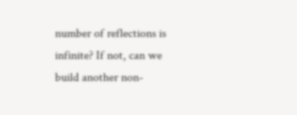number of reflections is infinite? If not, can we build another non-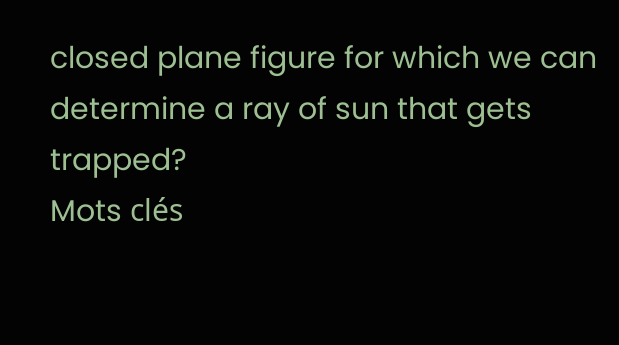closed plane figure for which we can determine a ray of sun that gets trapped?
Mots clés